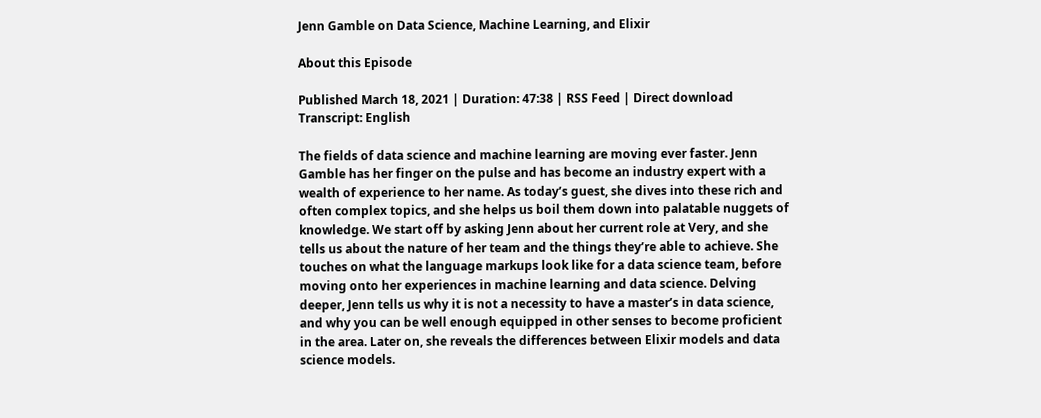Jenn Gamble on Data Science, Machine Learning, and Elixir

About this Episode

Published March 18, 2021 | Duration: 47:38 | RSS Feed | Direct download
Transcript: English

The fields of data science and machine learning are moving ever faster. Jenn Gamble has her finger on the pulse and has become an industry expert with a wealth of experience to her name. As today’s guest, she dives into these rich and often complex topics, and she helps us boil them down into palatable nuggets of knowledge. We start off by asking Jenn about her current role at Very, and she tells us about the nature of her team and the things they’re able to achieve. She touches on what the language markups look like for a data science team, before moving onto her experiences in machine learning and data science. Delving deeper, Jenn tells us why it is not a necessity to have a master’s in data science, and why you can be well enough equipped in other senses to become proficient in the area. Later on, she reveals the differences between Elixir models and data science models.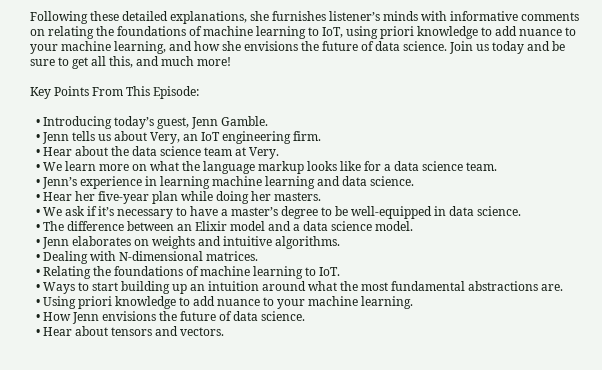Following these detailed explanations, she furnishes listener’s minds with informative comments on relating the foundations of machine learning to IoT, using priori knowledge to add nuance to your machine learning, and how she envisions the future of data science. Join us today and be sure to get all this, and much more!

Key Points From This Episode:

  • Introducing today’s guest, Jenn Gamble.
  • Jenn tells us about Very, an IoT engineering firm.
  • Hear about the data science team at Very.
  • We learn more on what the language markup looks like for a data science team.
  • Jenn’s experience in learning machine learning and data science.
  • Hear her five-year plan while doing her masters.
  • We ask if it’s necessary to have a master’s degree to be well-equipped in data science.
  • The difference between an Elixir model and a data science model.
  • Jenn elaborates on weights and intuitive algorithms.
  • Dealing with N-dimensional matrices.
  • Relating the foundations of machine learning to IoT.
  • Ways to start building up an intuition around what the most fundamental abstractions are.
  • Using priori knowledge to add nuance to your machine learning.
  • How Jenn envisions the future of data science.
  • Hear about tensors and vectors.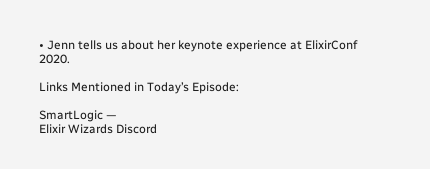• Jenn tells us about her keynote experience at ElixirConf 2020.

Links Mentioned in Today’s Episode:

SmartLogic —
Elixir Wizards Discord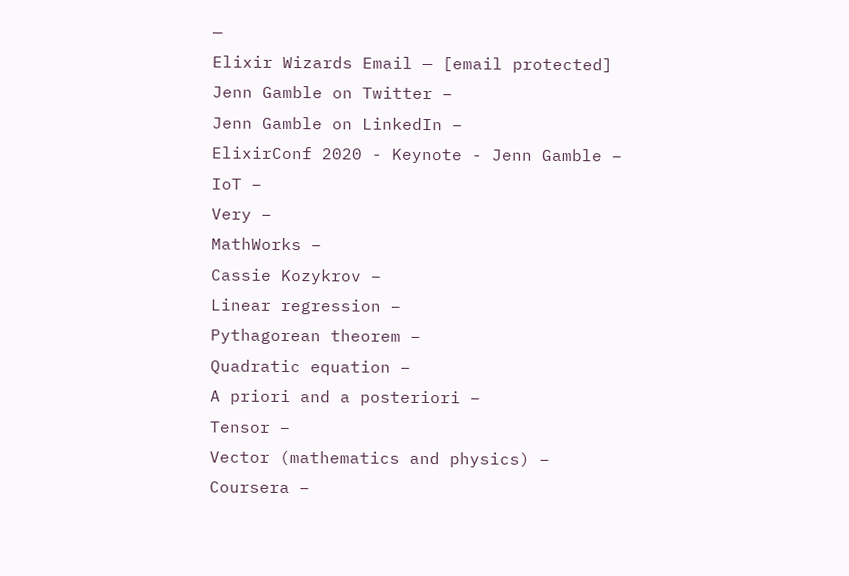—
Elixir Wizards Email — [email protected]
Jenn Gamble on Twitter –
Jenn Gamble on LinkedIn –
ElixirConf 2020 - Keynote - Jenn Gamble –
IoT –
Very –
MathWorks –
Cassie Kozykrov –
Linear regression –
Pythagorean theorem –
Quadratic equation –
A priori and a posteriori –
Tensor –
Vector (mathematics and physics) –
Coursera –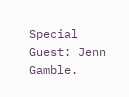Special Guest: Jenn Gamble.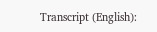Transcript (English):